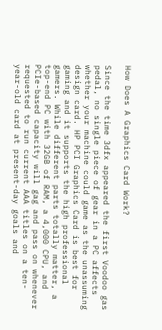How Does A Graphics Card Work?

Since the time 3dfx appeared the first Voodoo gas pedal, no single piece of gear in a PC affects whether your machine could game as the unassuming design card. HP PCI Graphics Card is best for gaming and it supports the high professional gamers. While different parts totally matter, a top-end PC with 32GB of RAM, a 4,000 CPU, and PCIe-based capacity will gag and pass on whenever requested to run current AAA titles on a ten-year-old card at present-day goals and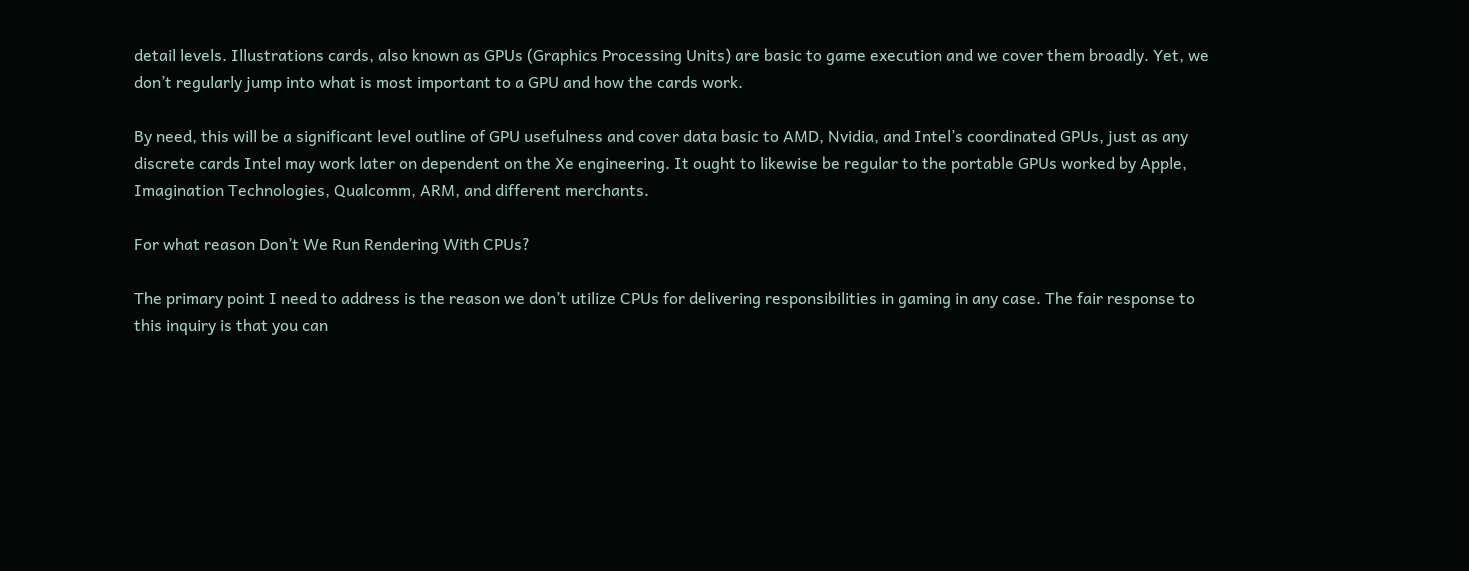detail levels. Illustrations cards, also known as GPUs (Graphics Processing Units) are basic to game execution and we cover them broadly. Yet, we don’t regularly jump into what is most important to a GPU and how the cards work.

By need, this will be a significant level outline of GPU usefulness and cover data basic to AMD, Nvidia, and Intel’s coordinated GPUs, just as any discrete cards Intel may work later on dependent on the Xe engineering. It ought to likewise be regular to the portable GPUs worked by Apple, Imagination Technologies, Qualcomm, ARM, and different merchants.

For what reason Don’t We Run Rendering With CPUs?

The primary point I need to address is the reason we don’t utilize CPUs for delivering responsibilities in gaming in any case. The fair response to this inquiry is that you can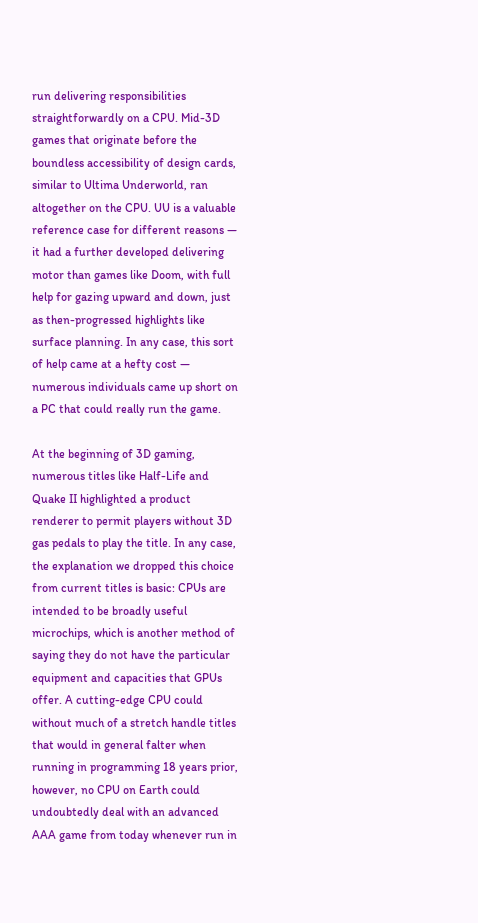run delivering responsibilities straightforwardly on a CPU. Mid-3D games that originate before the boundless accessibility of design cards, similar to Ultima Underworld, ran altogether on the CPU. UU is a valuable reference case for different reasons — it had a further developed delivering motor than games like Doom, with full help for gazing upward and down, just as then-progressed highlights like surface planning. In any case, this sort of help came at a hefty cost — numerous individuals came up short on a PC that could really run the game.

At the beginning of 3D gaming, numerous titles like Half-Life and Quake II highlighted a product renderer to permit players without 3D gas pedals to play the title. In any case, the explanation we dropped this choice from current titles is basic: CPUs are intended to be broadly useful microchips, which is another method of saying they do not have the particular equipment and capacities that GPUs offer. A cutting-edge CPU could without much of a stretch handle titles that would in general falter when running in programming 18 years prior, however, no CPU on Earth could undoubtedly deal with an advanced AAA game from today whenever run in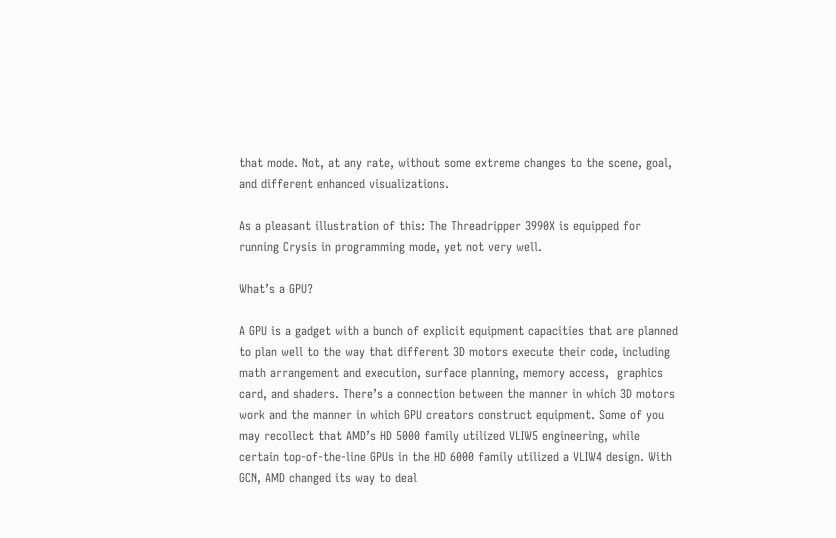that mode. Not, at any rate, without some extreme changes to the scene, goal, and different enhanced visualizations.

As a pleasant illustration of this: The Threadripper 3990X is equipped for running Crysis in programming mode, yet not very well.

What’s a GPU?

A GPU is a gadget with a bunch of explicit equipment capacities that are planned to plan well to the way that different 3D motors execute their code, including math arrangement and execution, surface planning, memory access,  graphics card, and shaders. There’s a connection between the manner in which 3D motors work and the manner in which GPU creators construct equipment. Some of you may recollect that AMD’s HD 5000 family utilized VLIW5 engineering, while certain top-of-the-line GPUs in the HD 6000 family utilized a VLIW4 design. With GCN, AMD changed its way to deal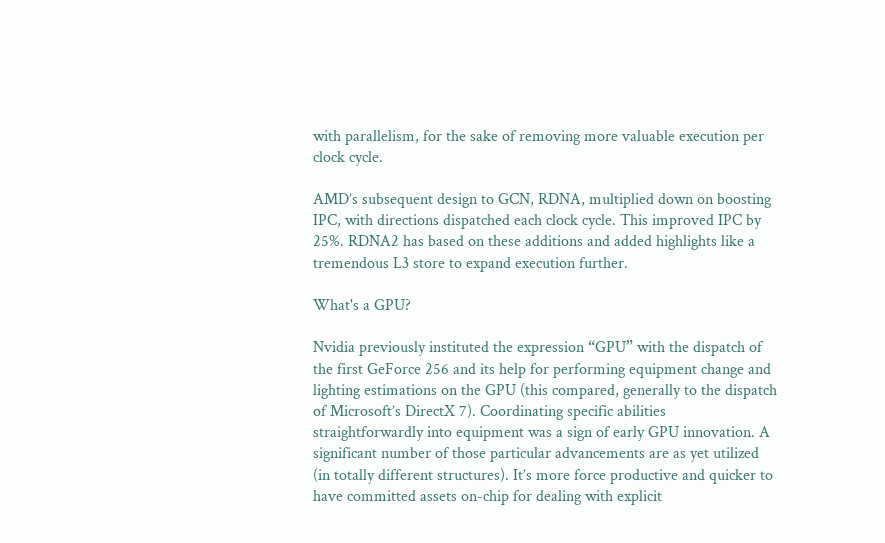with parallelism, for the sake of removing more valuable execution per clock cycle.

AMD’s subsequent design to GCN, RDNA, multiplied down on boosting IPC, with directions dispatched each clock cycle. This improved IPC by 25%. RDNA2 has based on these additions and added highlights like a tremendous L3 store to expand execution further.

What's a GPU?

Nvidia previously instituted the expression “GPU” with the dispatch of the first GeForce 256 and its help for performing equipment change and lighting estimations on the GPU (this compared, generally to the dispatch of Microsoft’s DirectX 7). Coordinating specific abilities straightforwardly into equipment was a sign of early GPU innovation. A significant number of those particular advancements are as yet utilized (in totally different structures). It’s more force productive and quicker to have committed assets on-chip for dealing with explicit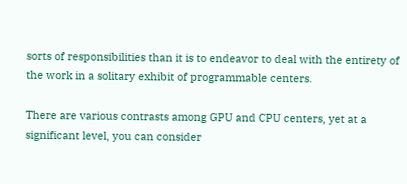sorts of responsibilities than it is to endeavor to deal with the entirety of the work in a solitary exhibit of programmable centers.

There are various contrasts among GPU and CPU centers, yet at a significant level, you can consider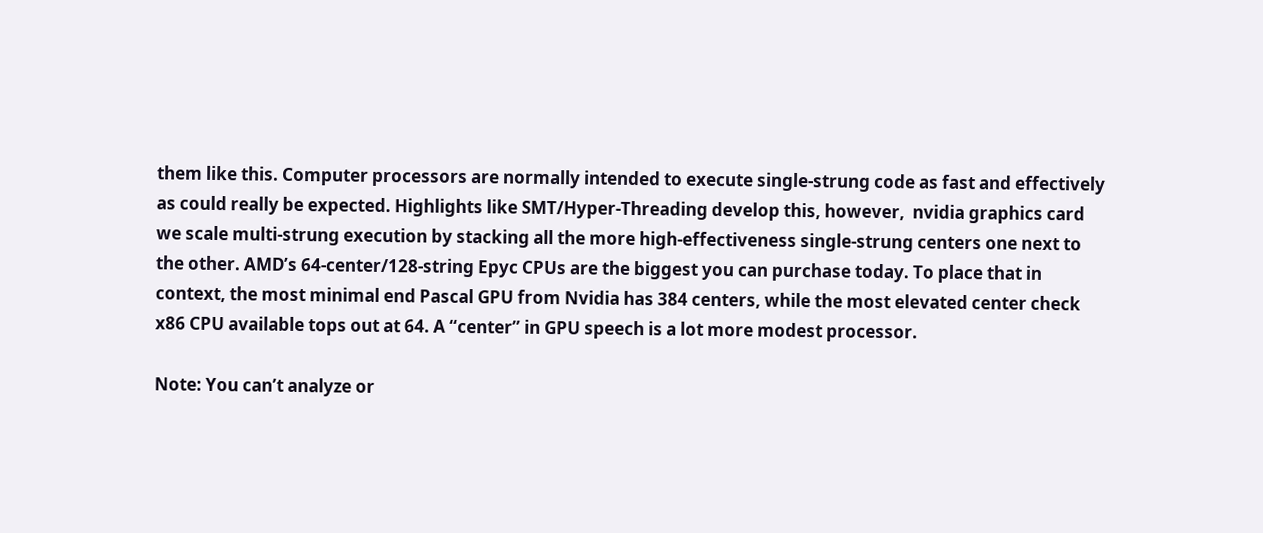them like this. Computer processors are normally intended to execute single-strung code as fast and effectively as could really be expected. Highlights like SMT/Hyper-Threading develop this, however,  nvidia graphics card we scale multi-strung execution by stacking all the more high-effectiveness single-strung centers one next to the other. AMD’s 64-center/128-string Epyc CPUs are the biggest you can purchase today. To place that in context, the most minimal end Pascal GPU from Nvidia has 384 centers, while the most elevated center check x86 CPU available tops out at 64. A “center” in GPU speech is a lot more modest processor.

Note: You can’t analyze or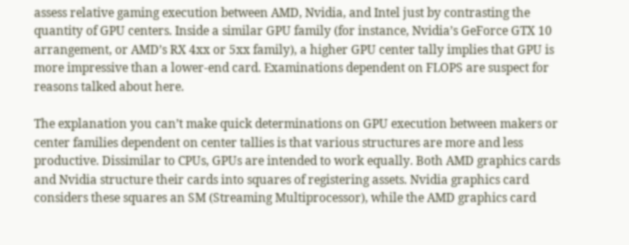assess relative gaming execution between AMD, Nvidia, and Intel just by contrasting the quantity of GPU centers. Inside a similar GPU family (for instance, Nvidia’s GeForce GTX 10 arrangement, or AMD’s RX 4xx or 5xx family), a higher GPU center tally implies that GPU is more impressive than a lower-end card. Examinations dependent on FLOPS are suspect for reasons talked about here.

The explanation you can’t make quick determinations on GPU execution between makers or center families dependent on center tallies is that various structures are more and less productive. Dissimilar to CPUs, GPUs are intended to work equally. Both AMD graphics cards and Nvidia structure their cards into squares of registering assets. Nvidia graphics card considers these squares an SM (Streaming Multiprocessor), while the AMD graphics card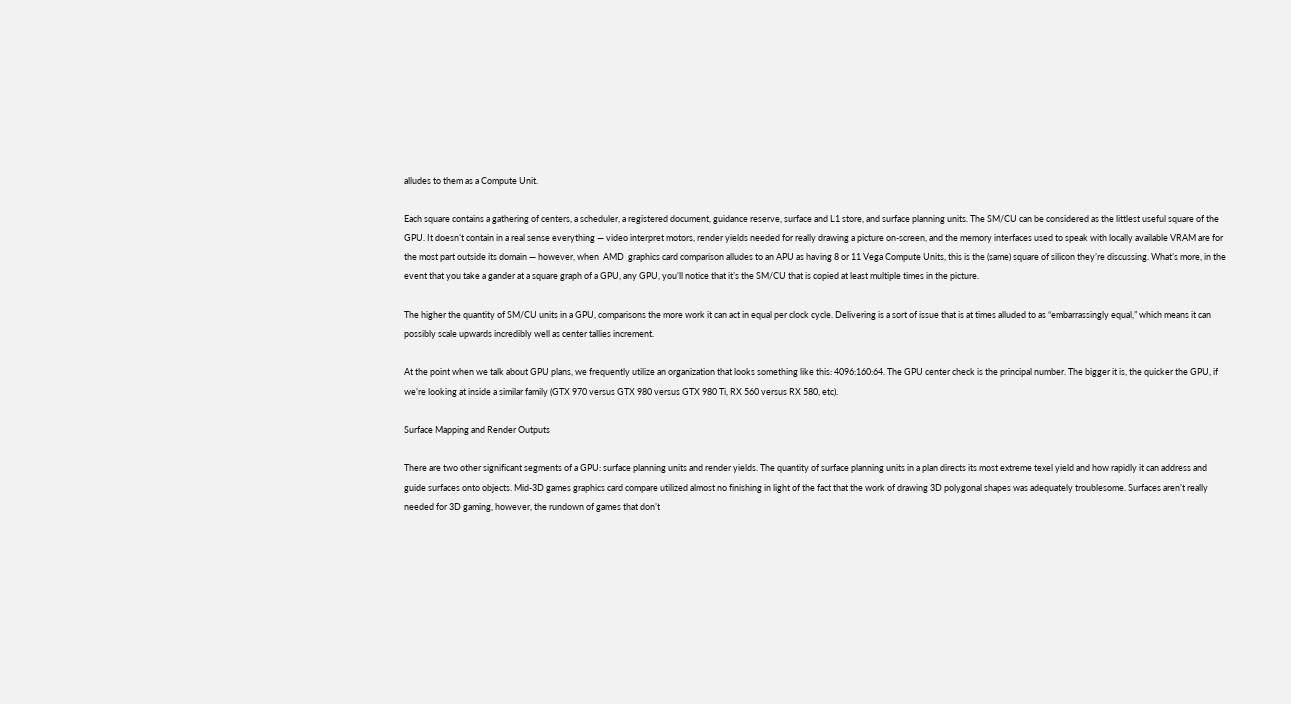alludes to them as a Compute Unit.

Each square contains a gathering of centers, a scheduler, a registered document, guidance reserve, surface and L1 store, and surface planning units. The SM/CU can be considered as the littlest useful square of the GPU. It doesn’t contain in a real sense everything — video interpret motors, render yields needed for really drawing a picture on-screen, and the memory interfaces used to speak with locally available VRAM are for the most part outside its domain — however, when  AMD  graphics card comparison alludes to an APU as having 8 or 11 Vega Compute Units, this is the (same) square of silicon they’re discussing. What’s more, in the event that you take a gander at a square graph of a GPU, any GPU, you’ll notice that it’s the SM/CU that is copied at least multiple times in the picture.

The higher the quantity of SM/CU units in a GPU, comparisons the more work it can act in equal per clock cycle. Delivering is a sort of issue that is at times alluded to as “embarrassingly equal,” which means it can possibly scale upwards incredibly well as center tallies increment.

At the point when we talk about GPU plans, we frequently utilize an organization that looks something like this: 4096:160:64. The GPU center check is the principal number. The bigger it is, the quicker the GPU, if we’re looking at inside a similar family (GTX 970 versus GTX 980 versus GTX 980 Ti, RX 560 versus RX 580, etc).

Surface Mapping and Render Outputs

There are two other significant segments of a GPU: surface planning units and render yields. The quantity of surface planning units in a plan directs its most extreme texel yield and how rapidly it can address and guide surfaces onto objects. Mid-3D games graphics card compare utilized almost no finishing in light of the fact that the work of drawing 3D polygonal shapes was adequately troublesome. Surfaces aren’t really needed for 3D gaming, however, the rundown of games that don’t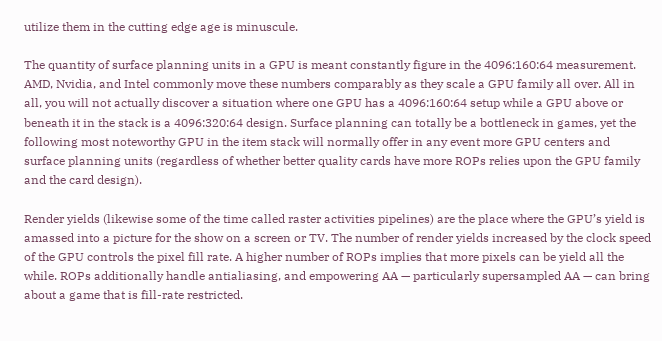utilize them in the cutting edge age is minuscule.

The quantity of surface planning units in a GPU is meant constantly figure in the 4096:160:64 measurement. AMD, Nvidia, and Intel commonly move these numbers comparably as they scale a GPU family all over. All in all, you will not actually discover a situation where one GPU has a 4096:160:64 setup while a GPU above or beneath it in the stack is a 4096:320:64 design. Surface planning can totally be a bottleneck in games, yet the following most noteworthy GPU in the item stack will normally offer in any event more GPU centers and surface planning units (regardless of whether better quality cards have more ROPs relies upon the GPU family and the card design).

Render yields (likewise some of the time called raster activities pipelines) are the place where the GPU’s yield is amassed into a picture for the show on a screen or TV. The number of render yields increased by the clock speed of the GPU controls the pixel fill rate. A higher number of ROPs implies that more pixels can be yield all the while. ROPs additionally handle antialiasing, and empowering AA — particularly supersampled AA — can bring about a game that is fill-rate restricted.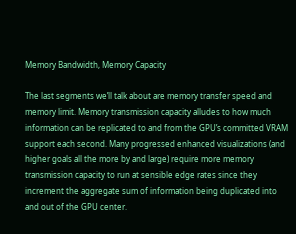Memory Bandwidth, Memory Capacity

The last segments we’ll talk about are memory transfer speed and memory limit. Memory transmission capacity alludes to how much information can be replicated to and from the GPU’s committed VRAM support each second. Many progressed enhanced visualizations (and higher goals all the more by and large) require more memory transmission capacity to run at sensible edge rates since they increment the aggregate sum of information being duplicated into and out of the GPU center.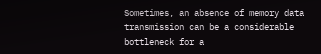Sometimes, an absence of memory data transmission can be a considerable bottleneck for a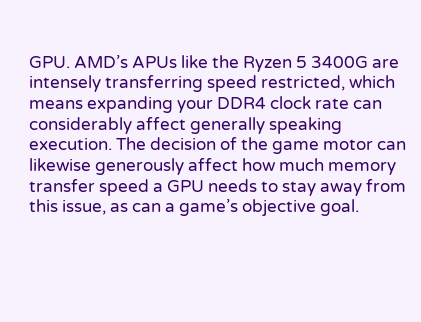GPU. AMD’s APUs like the Ryzen 5 3400G are intensely transferring speed restricted, which means expanding your DDR4 clock rate can considerably affect generally speaking execution. The decision of the game motor can likewise generously affect how much memory transfer speed a GPU needs to stay away from this issue, as can a game’s objective goal.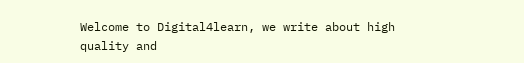Welcome to Digital4learn, we write about high quality and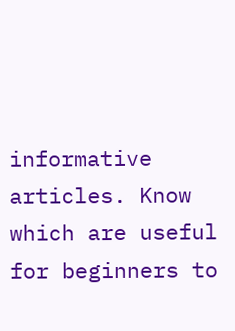informative articles. Know which are useful for beginners to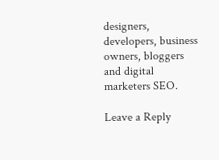designers, developers, business owners, bloggers and digital marketers SEO.

Leave a Reply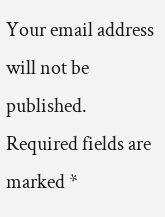Your email address will not be published. Required fields are marked *